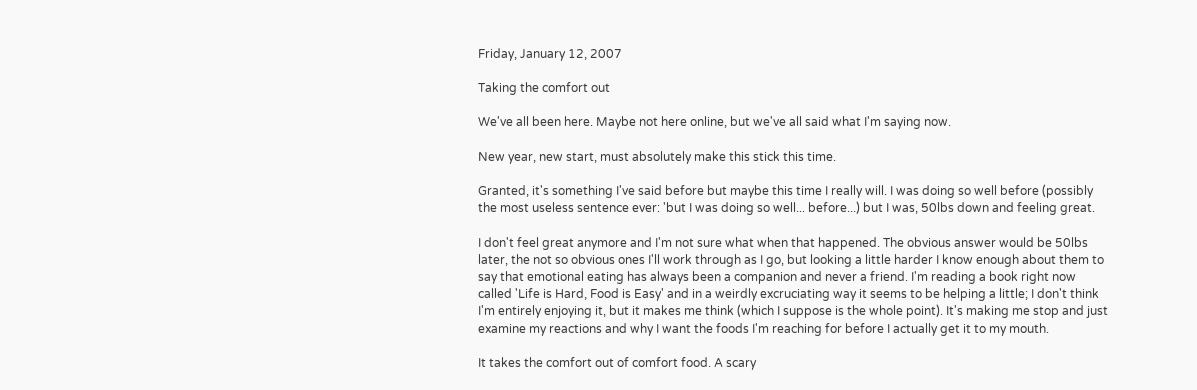Friday, January 12, 2007

Taking the comfort out

We've all been here. Maybe not here online, but we've all said what I'm saying now.

New year, new start, must absolutely make this stick this time.

Granted, it's something I've said before but maybe this time I really will. I was doing so well before (possibly the most useless sentence ever: 'but I was doing so well... before...) but I was, 50lbs down and feeling great.

I don't feel great anymore and I'm not sure what when that happened. The obvious answer would be 50lbs later, the not so obvious ones I'll work through as I go, but looking a little harder I know enough about them to say that emotional eating has always been a companion and never a friend. I'm reading a book right now called 'Life is Hard, Food is Easy' and in a weirdly excruciating way it seems to be helping a little; I don't think I'm entirely enjoying it, but it makes me think (which I suppose is the whole point). It's making me stop and just examine my reactions and why I want the foods I'm reaching for before I actually get it to my mouth.

It takes the comfort out of comfort food. A scary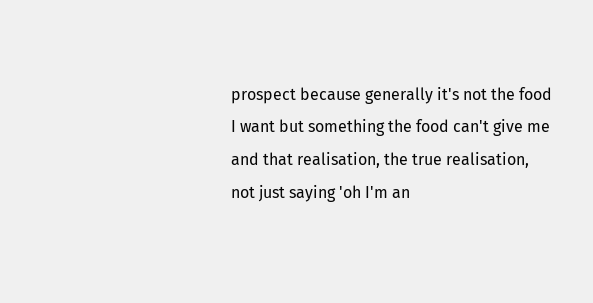prospect because generally it's not the food I want but something the food can't give me and that realisation, the true realisation, not just saying 'oh I'm an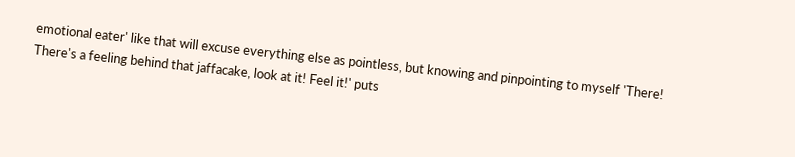emotional eater' like that will excuse everything else as pointless, but knowing and pinpointing to myself 'There! There's a feeling behind that jaffacake, look at it! Feel it!' puts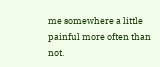me somewhere a little painful more often than not.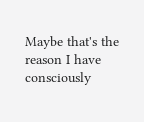Maybe that's the reason I have consciously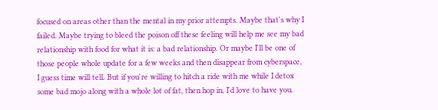focused on areas other than the mental in my prior attempts. Maybe that's why I failed. Maybe trying to bleed the poison off these feeling will help me see my bad relationship with food for what it is: a bad relationship. Or maybe I'll be one of those people whole update for a few weeks and then disappear from cyberspace, I guess time will tell. But if you're willing to hitch a ride with me while I detox some bad mojo along with a whole lot of fat, then hop in, I'd love to have you.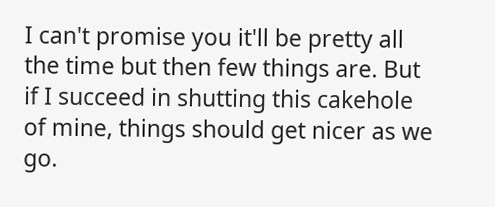I can't promise you it'll be pretty all the time but then few things are. But if I succeed in shutting this cakehole of mine, things should get nicer as we go.